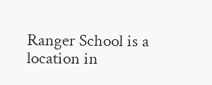Ranger School is a location in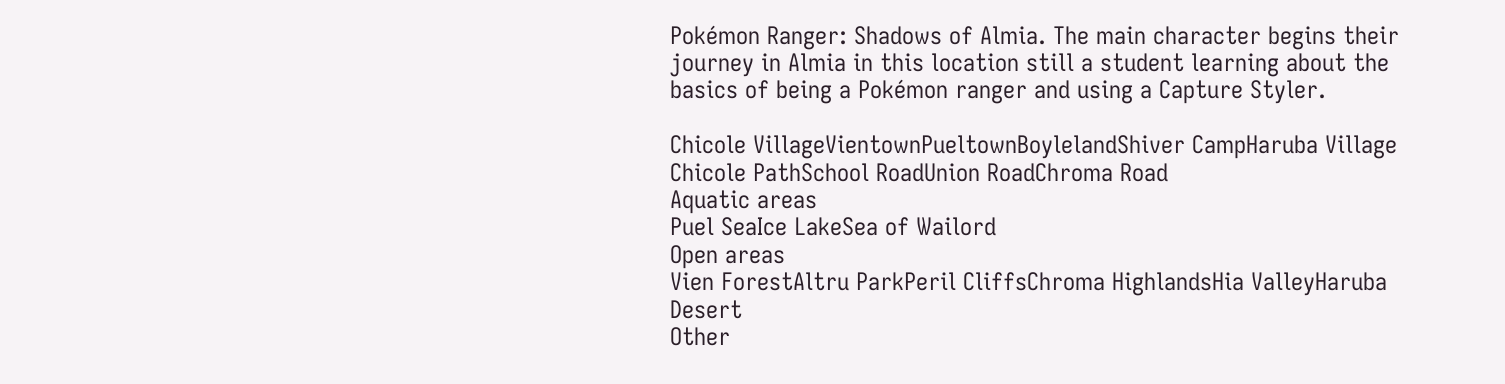Pokémon Ranger: Shadows of Almia. The main character begins their journey in Almia in this location still a student learning about the basics of being a Pokémon ranger and using a Capture Styler.

Chicole VillageVientownPueltownBoylelandShiver CampHaruba Village
Chicole PathSchool RoadUnion RoadChroma Road
Aquatic areas
Puel SeaIce LakeSea of Wailord
Open areas
Vien ForestAltru ParkPeril CliffsChroma HighlandsHia ValleyHaruba Desert
Other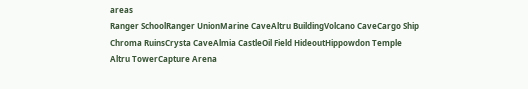areas
Ranger SchoolRanger UnionMarine CaveAltru BuildingVolcano CaveCargo Ship
Chroma RuinsCrysta CaveAlmia CastleOil Field HideoutHippowdon Temple
Altru TowerCapture Arena